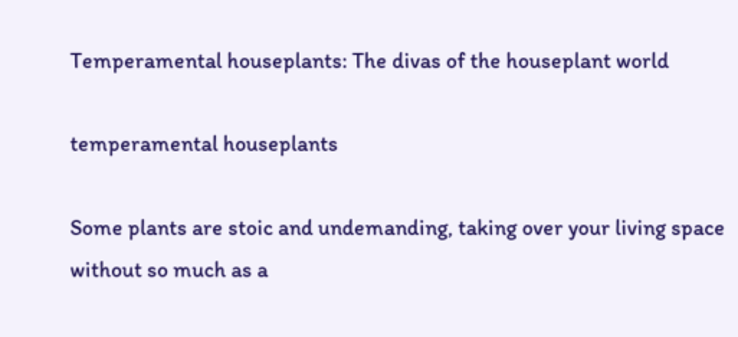Temperamental houseplants: The divas of the houseplant world

temperamental houseplants

Some plants are stoic and undemanding, taking over your living space without so much as a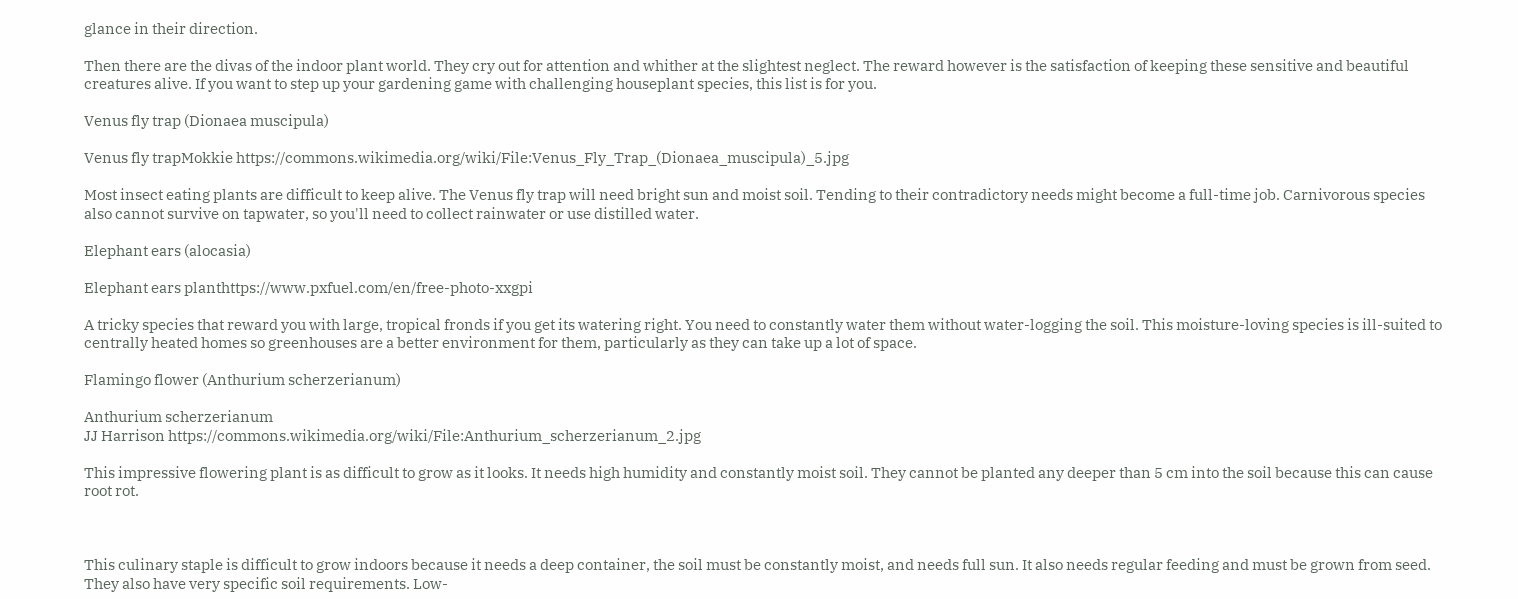glance in their direction.

Then there are the divas of the indoor plant world. They cry out for attention and whither at the slightest neglect. The reward however is the satisfaction of keeping these sensitive and beautiful creatures alive. If you want to step up your gardening game with challenging houseplant species, this list is for you.

Venus fly trap (Dionaea muscipula)

Venus fly trapMokkie https://commons.wikimedia.org/wiki/File:Venus_Fly_Trap_(Dionaea_muscipula)_5.jpg

Most insect eating plants are difficult to keep alive. The Venus fly trap will need bright sun and moist soil. Tending to their contradictory needs might become a full-time job. Carnivorous species also cannot survive on tapwater, so you'll need to collect rainwater or use distilled water.

Elephant ears (alocasia)

Elephant ears planthttps://www.pxfuel.com/en/free-photo-xxgpi

A tricky species that reward you with large, tropical fronds if you get its watering right. You need to constantly water them without water-logging the soil. This moisture-loving species is ill-suited to centrally heated homes so greenhouses are a better environment for them, particularly as they can take up a lot of space.

Flamingo flower (Anthurium scherzerianum)

Anthurium scherzerianum
JJ Harrison https://commons.wikimedia.org/wiki/File:Anthurium_scherzerianum_2.jpg

This impressive flowering plant is as difficult to grow as it looks. It needs high humidity and constantly moist soil. They cannot be planted any deeper than 5 cm into the soil because this can cause root rot.



This culinary staple is difficult to grow indoors because it needs a deep container, the soil must be constantly moist, and needs full sun. It also needs regular feeding and must be grown from seed. They also have very specific soil requirements. Low-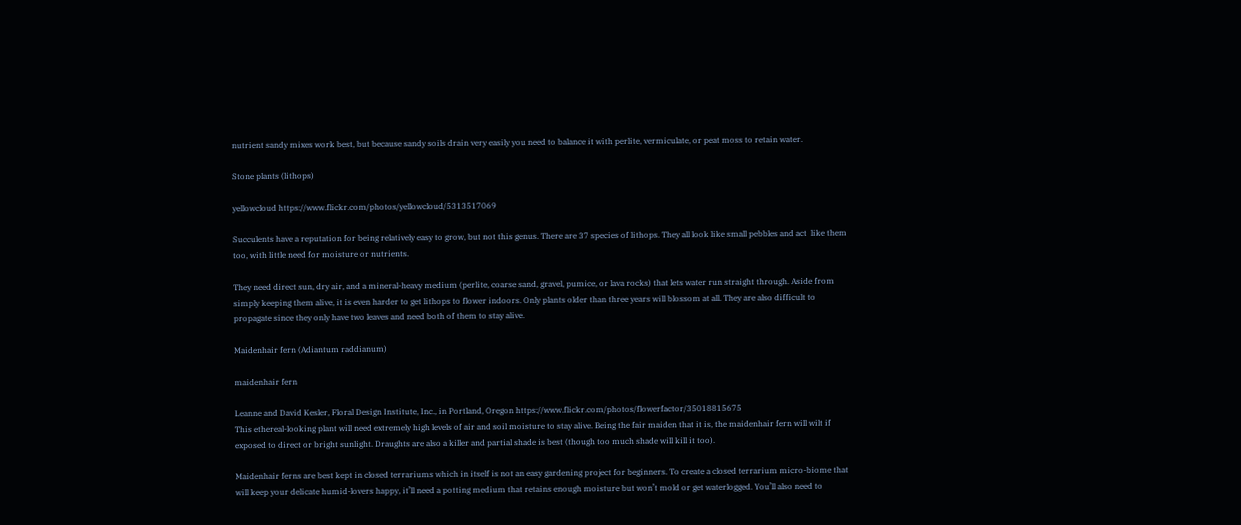nutrient sandy mixes work best, but because sandy soils drain very easily you need to balance it with perlite, vermiculate, or peat moss to retain water.

Stone plants (lithops)

yellowcloud https://www.flickr.com/photos/yellowcloud/5313517069

Succulents have a reputation for being relatively easy to grow, but not this genus. There are 37 species of lithops. They all look like small pebbles and act  like them too, with little need for moisture or nutrients.

They need direct sun, dry air, and a mineral-heavy medium (perlite, coarse sand, gravel, pumice, or lava rocks) that lets water run straight through. Aside from simply keeping them alive, it is even harder to get lithops to flower indoors. Only plants older than three years will blossom at all. They are also difficult to propagate since they only have two leaves and need both of them to stay alive.

Maidenhair fern (Adiantum raddianum)

maidenhair fern

Leanne and David Kesler, Floral Design Institute, Inc., in Portland, Oregon https://www.flickr.com/photos/flowerfactor/35018815675
This ethereal-looking plant will need extremely high levels of air and soil moisture to stay alive. Being the fair maiden that it is, the maidenhair fern will wilt if exposed to direct or bright sunlight. Draughts are also a killer and partial shade is best (though too much shade will kill it too).

Maidenhair ferns are best kept in closed terrariums which in itself is not an easy gardening project for beginners. To create a closed terrarium micro-biome that will keep your delicate humid-lovers happy, it’ll need a potting medium that retains enough moisture but won’t mold or get waterlogged. You’ll also need to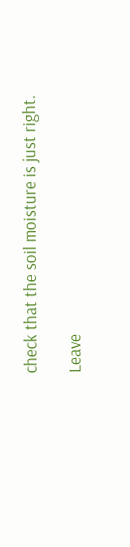check that the soil moisture is just right.

Leave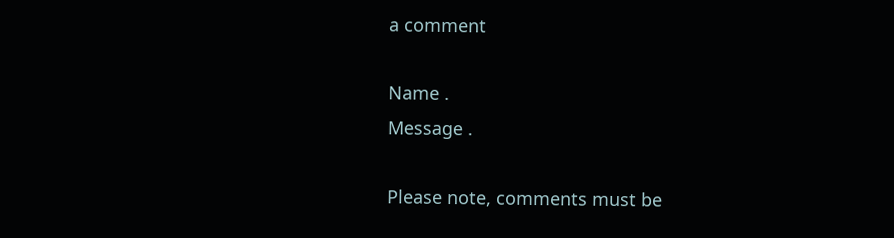a comment

Name .
Message .

Please note, comments must be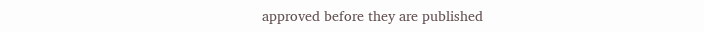approved before they are published